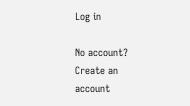Log in

No account? Create an account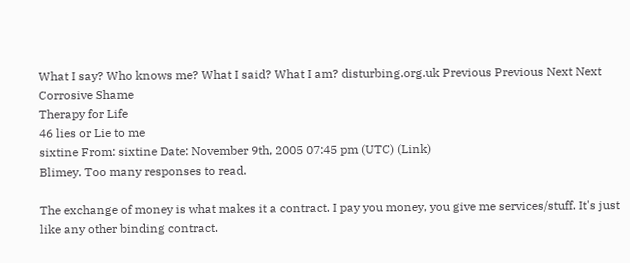What I say? Who knows me? What I said? What I am? disturbing.org.uk Previous Previous Next Next
Corrosive Shame
Therapy for Life
46 lies or Lie to me
sixtine From: sixtine Date: November 9th, 2005 07:45 pm (UTC) (Link)
Blimey. Too many responses to read.

The exchange of money is what makes it a contract. I pay you money, you give me services/stuff. It's just like any other binding contract.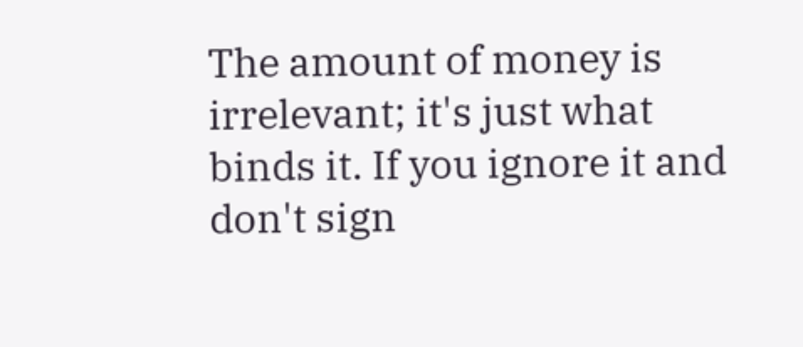The amount of money is irrelevant; it's just what binds it. If you ignore it and don't sign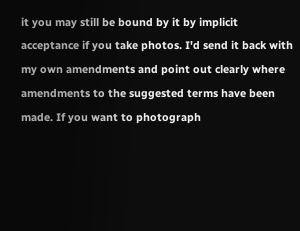it you may still be bound by it by implicit acceptance if you take photos. I'd send it back with my own amendments and point out clearly where amendments to the suggested terms have been made. If you want to photograph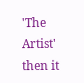'The Artist' then it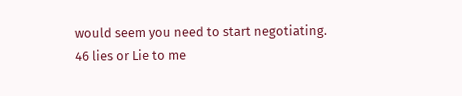would seem you need to start negotiating.
46 lies or Lie to me